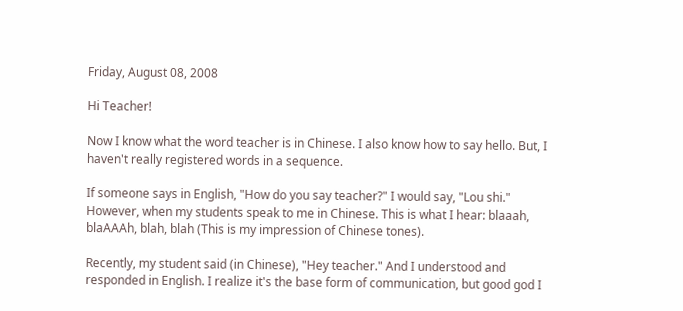Friday, August 08, 2008

Hi Teacher!

Now I know what the word teacher is in Chinese. I also know how to say hello. But, I haven't really registered words in a sequence.

If someone says in English, "How do you say teacher?" I would say, "Lou shi." However, when my students speak to me in Chinese. This is what I hear: blaaah, blaAAAh, blah, blah (This is my impression of Chinese tones).

Recently, my student said (in Chinese), "Hey teacher." And I understood and responded in English. I realize it's the base form of communication, but good god I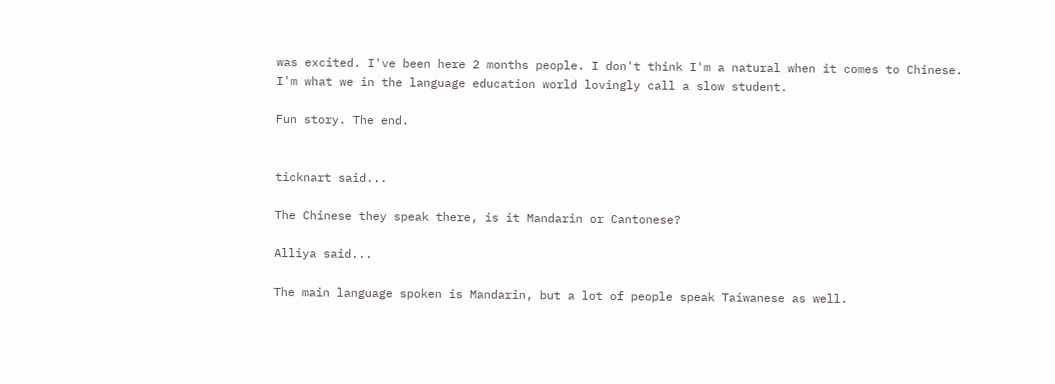was excited. I've been here 2 months people. I don't think I'm a natural when it comes to Chinese. I'm what we in the language education world lovingly call a slow student.

Fun story. The end.


ticknart said...

The Chinese they speak there, is it Mandarin or Cantonese?

Alliya said...

The main language spoken is Mandarin, but a lot of people speak Taiwanese as well.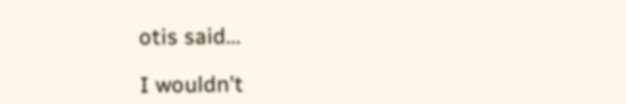otis said...

I wouldn't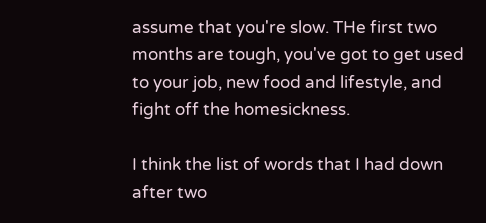assume that you're slow. THe first two months are tough, you've got to get used to your job, new food and lifestyle, and fight off the homesickness.

I think the list of words that I had down after two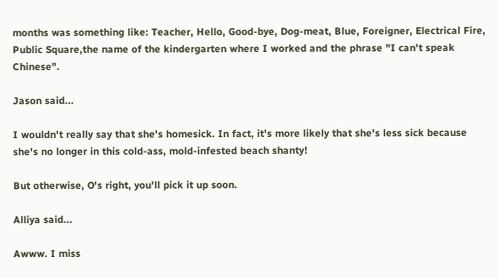months was something like: Teacher, Hello, Good-bye, Dog-meat, Blue, Foreigner, Electrical Fire, Public Square,the name of the kindergarten where I worked and the phrase "I can't speak Chinese".

Jason said...

I wouldn't really say that she's homesick. In fact, it's more likely that she's less sick because she's no longer in this cold-ass, mold-infested beach shanty!

But otherwise, O's right, you'll pick it up soon.

Alliya said...

Awww. I miss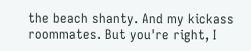the beach shanty. And my kickass roommates. But you're right, I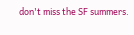don't miss the SF summers.